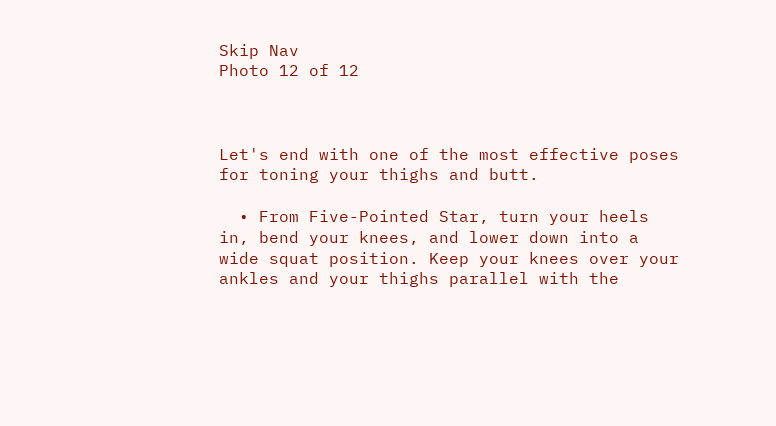Skip Nav
Photo 12 of 12



Let's end with one of the most effective poses for toning your thighs and butt.

  • From Five-Pointed Star, turn your heels in, bend your knees, and lower down into a wide squat position. Keep your knees over your ankles and your thighs parallel with the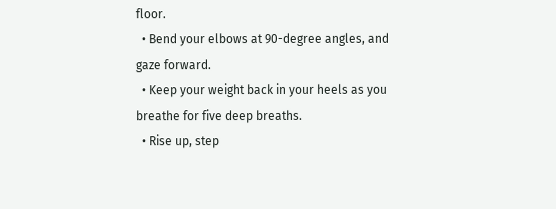floor.
  • Bend your elbows at 90-degree angles, and gaze forward.
  • Keep your weight back in your heels as you breathe for five deep breaths.
  • Rise up, step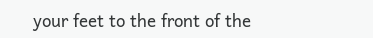your feet to the front of the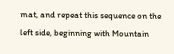mat, and repeat this sequence on the left side, beginning with Mountain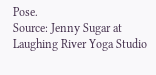Pose.
Source: Jenny Sugar at Laughing River Yoga Studio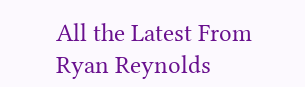All the Latest From Ryan Reynolds